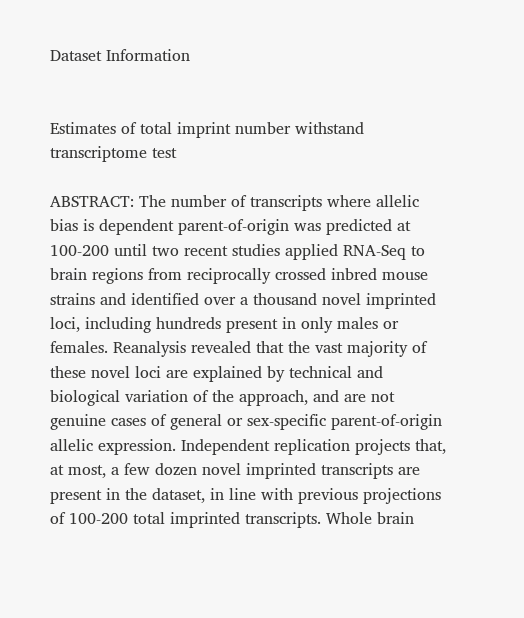Dataset Information


Estimates of total imprint number withstand transcriptome test

ABSTRACT: The number of transcripts where allelic bias is dependent parent-of-origin was predicted at 100-200 until two recent studies applied RNA-Seq to brain regions from reciprocally crossed inbred mouse strains and identified over a thousand novel imprinted loci, including hundreds present in only males or females. Reanalysis revealed that the vast majority of these novel loci are explained by technical and biological variation of the approach, and are not genuine cases of general or sex-specific parent-of-origin allelic expression. Independent replication projects that, at most, a few dozen novel imprinted transcripts are present in the dataset, in line with previous projections of 100-200 total imprinted transcripts. Whole brain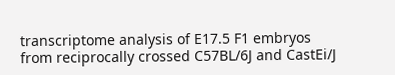transcriptome analysis of E17.5 F1 embryos from reciprocally crossed C57BL/6J and CastEi/J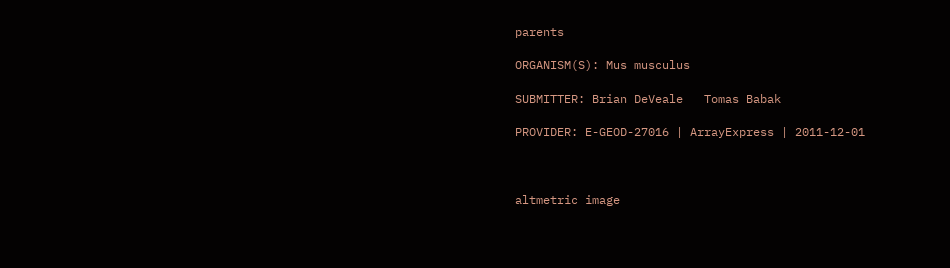parents

ORGANISM(S): Mus musculus

SUBMITTER: Brian DeVeale   Tomas Babak

PROVIDER: E-GEOD-27016 | ArrayExpress | 2011-12-01



altmetric image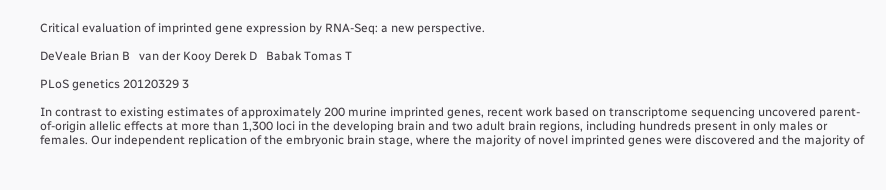Critical evaluation of imprinted gene expression by RNA-Seq: a new perspective.

DeVeale Brian B   van der Kooy Derek D   Babak Tomas T

PLoS genetics 20120329 3

In contrast to existing estimates of approximately 200 murine imprinted genes, recent work based on transcriptome sequencing uncovered parent-of-origin allelic effects at more than 1,300 loci in the developing brain and two adult brain regions, including hundreds present in only males or females. Our independent replication of the embryonic brain stage, where the majority of novel imprinted genes were discovered and the majority of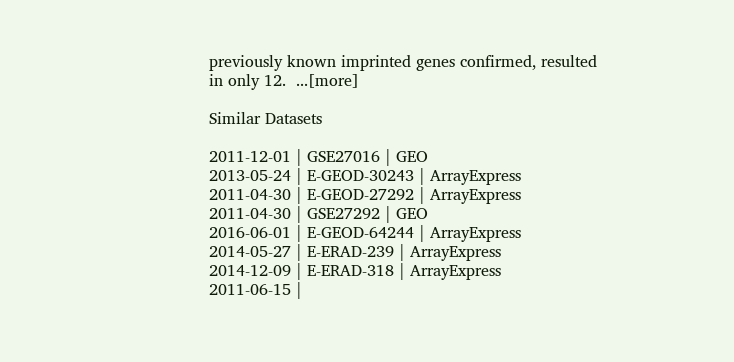previously known imprinted genes confirmed, resulted in only 12.  ...[more]

Similar Datasets

2011-12-01 | GSE27016 | GEO
2013-05-24 | E-GEOD-30243 | ArrayExpress
2011-04-30 | E-GEOD-27292 | ArrayExpress
2011-04-30 | GSE27292 | GEO
2016-06-01 | E-GEOD-64244 | ArrayExpress
2014-05-27 | E-ERAD-239 | ArrayExpress
2014-12-09 | E-ERAD-318 | ArrayExpress
2011-06-15 |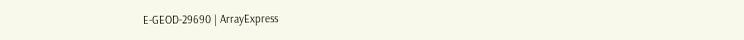E-GEOD-29690 | ArrayExpress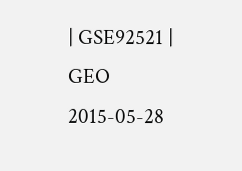| GSE92521 | GEO
2015-05-28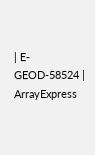| E-GEOD-58524 | ArrayExpress